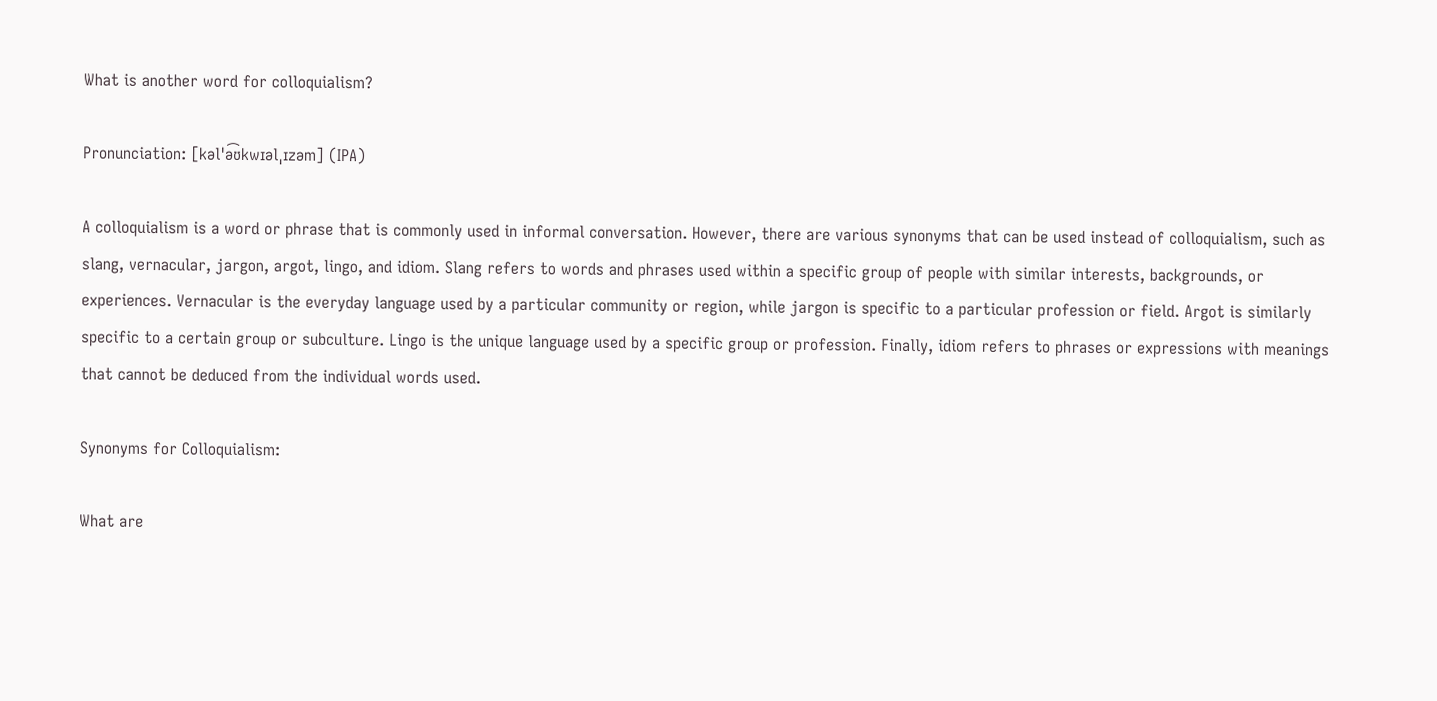What is another word for colloquialism?

Pronunciation: [kəlˈə͡ʊkwɪəlˌɪzəm] (IPA)

A colloquialism is a word or phrase that is commonly used in informal conversation. However, there are various synonyms that can be used instead of colloquialism, such as slang, vernacular, jargon, argot, lingo, and idiom. Slang refers to words and phrases used within a specific group of people with similar interests, backgrounds, or experiences. Vernacular is the everyday language used by a particular community or region, while jargon is specific to a particular profession or field. Argot is similarly specific to a certain group or subculture. Lingo is the unique language used by a specific group or profession. Finally, idiom refers to phrases or expressions with meanings that cannot be deduced from the individual words used.

Synonyms for Colloquialism:

What are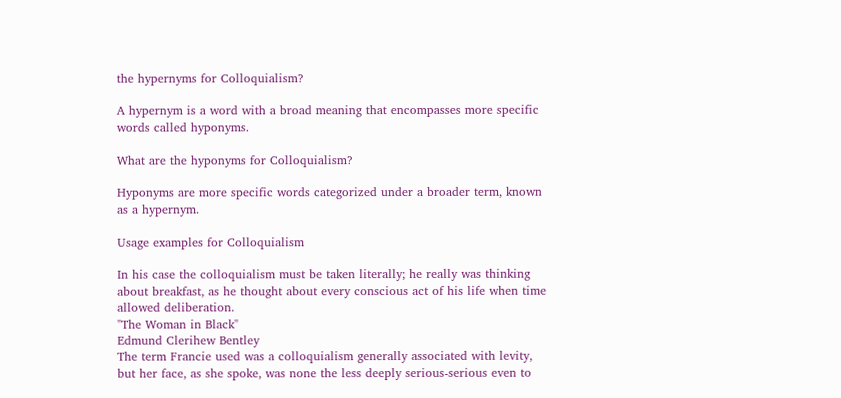the hypernyms for Colloquialism?

A hypernym is a word with a broad meaning that encompasses more specific words called hyponyms.

What are the hyponyms for Colloquialism?

Hyponyms are more specific words categorized under a broader term, known as a hypernym.

Usage examples for Colloquialism

In his case the colloquialism must be taken literally; he really was thinking about breakfast, as he thought about every conscious act of his life when time allowed deliberation.
"The Woman in Black"
Edmund Clerihew Bentley
The term Francie used was a colloquialism generally associated with levity, but her face, as she spoke, was none the less deeply serious-serious even to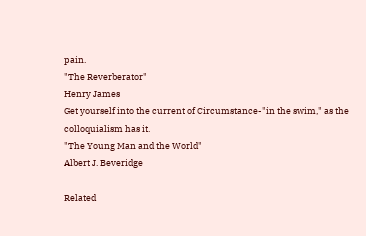pain.
"The Reverberator"
Henry James
Get yourself into the current of Circumstance-"in the swim," as the colloquialism has it.
"The Young Man and the World"
Albert J. Beveridge

Related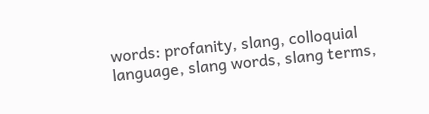words: profanity, slang, colloquial language, slang words, slang terms,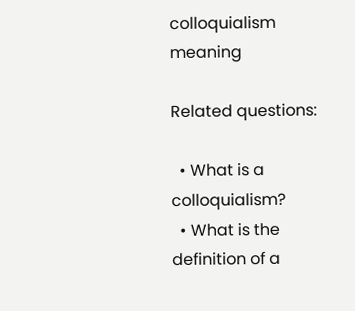colloquialism meaning

Related questions:

  • What is a colloquialism?
  • What is the definition of a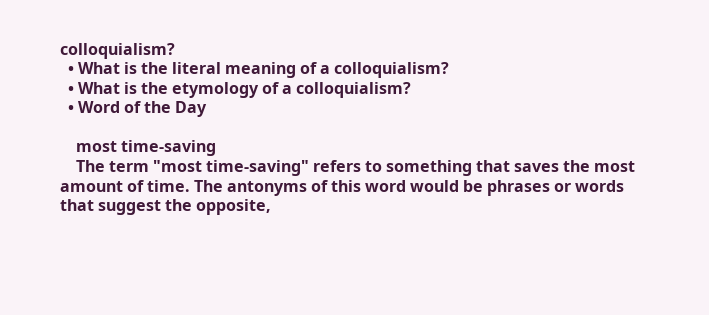colloquialism?
  • What is the literal meaning of a colloquialism?
  • What is the etymology of a colloquialism?
  • Word of the Day

    most time-saving
    The term "most time-saving" refers to something that saves the most amount of time. The antonyms of this word would be phrases or words that suggest the opposite,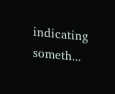indicating someth...